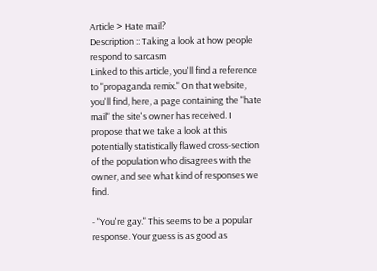Article > Hate mail?
Description :: Taking a look at how people respond to sarcasm
Linked to this article, you'll find a reference to "propaganda remix." On that website, you'll find, here, a page containing the "hate mail" the site's owner has received. I propose that we take a look at this potentially statistically flawed cross-section of the population who disagrees with the owner, and see what kind of responses we find.

- "You're gay." This seems to be a popular response. Your guess is as good as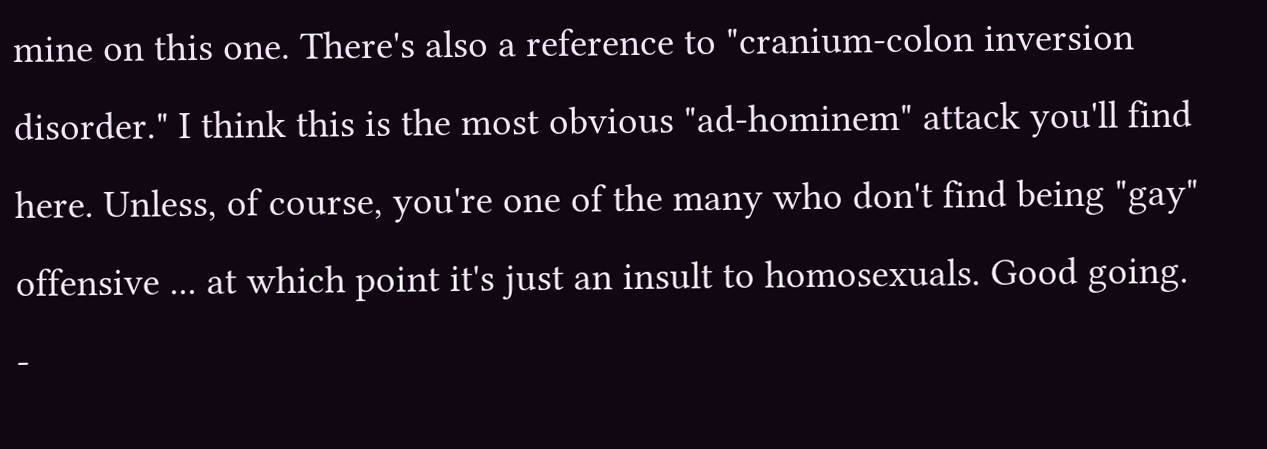mine on this one. There's also a reference to "cranium-colon inversion disorder." I think this is the most obvious "ad-hominem" attack you'll find here. Unless, of course, you're one of the many who don't find being "gay" offensive ... at which point it's just an insult to homosexuals. Good going.
-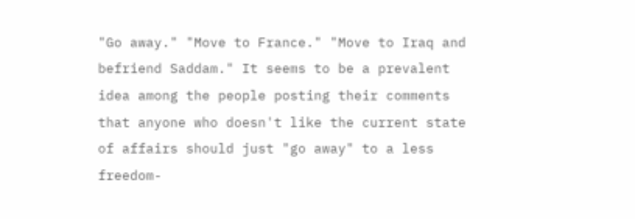"Go away." "Move to France." "Move to Iraq and befriend Saddam." It seems to be a prevalent idea among the people posting their comments that anyone who doesn't like the current state of affairs should just "go away" to a less freedom-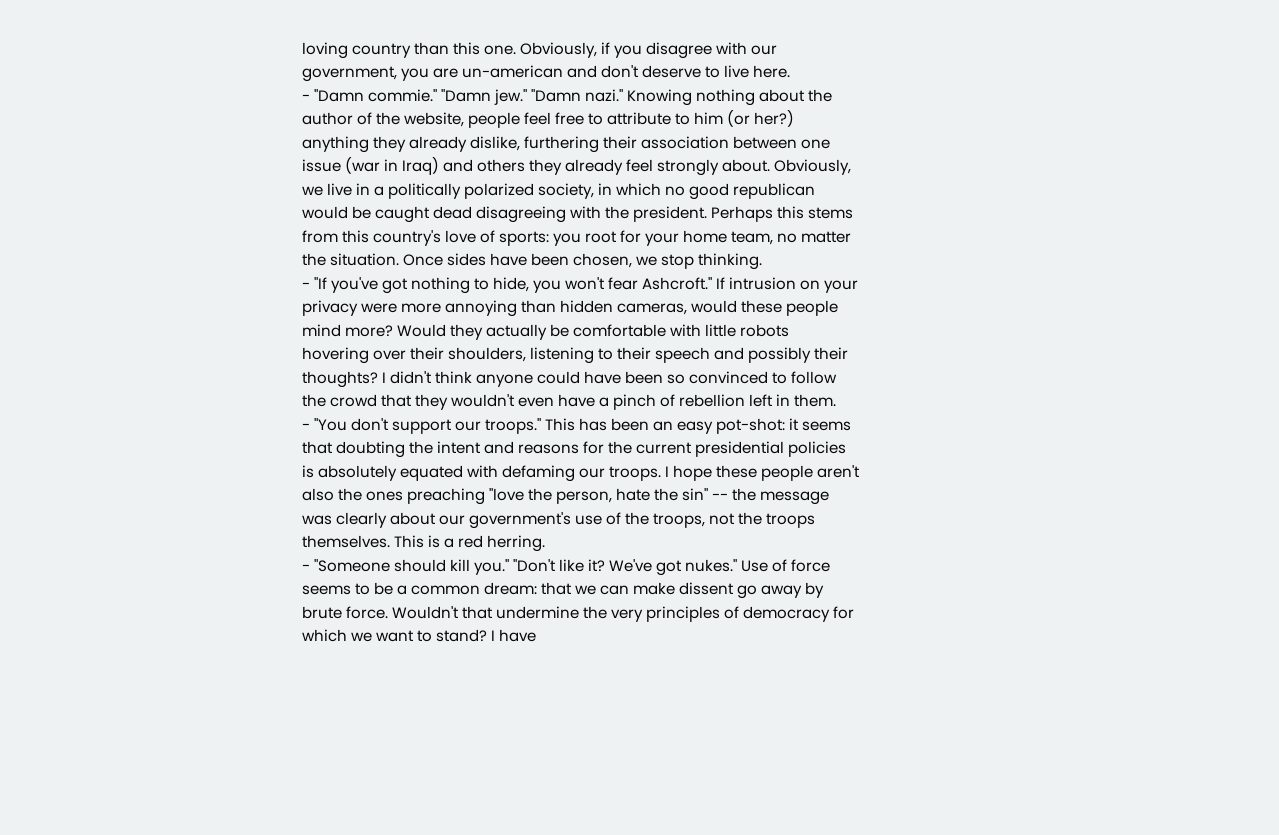loving country than this one. Obviously, if you disagree with our government, you are un-american and don't deserve to live here.
- "Damn commie." "Damn jew." "Damn nazi." Knowing nothing about the author of the website, people feel free to attribute to him (or her?) anything they already dislike, furthering their association between one issue (war in Iraq) and others they already feel strongly about. Obviously, we live in a politically polarized society, in which no good republican would be caught dead disagreeing with the president. Perhaps this stems from this country's love of sports: you root for your home team, no matter the situation. Once sides have been chosen, we stop thinking.
- "If you've got nothing to hide, you won't fear Ashcroft." If intrusion on your privacy were more annoying than hidden cameras, would these people mind more? Would they actually be comfortable with little robots hovering over their shoulders, listening to their speech and possibly their thoughts? I didn't think anyone could have been so convinced to follow the crowd that they wouldn't even have a pinch of rebellion left in them.
- "You don't support our troops." This has been an easy pot-shot: it seems that doubting the intent and reasons for the current presidential policies is absolutely equated with defaming our troops. I hope these people aren't also the ones preaching "love the person, hate the sin" -- the message was clearly about our government's use of the troops, not the troops themselves. This is a red herring.
- "Someone should kill you." "Don't like it? We've got nukes." Use of force seems to be a common dream: that we can make dissent go away by brute force. Wouldn't that undermine the very principles of democracy for which we want to stand? I have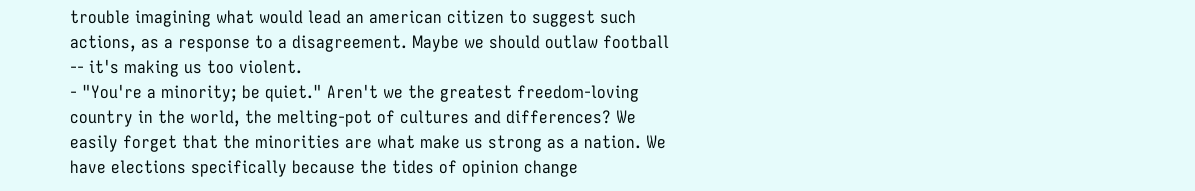trouble imagining what would lead an american citizen to suggest such actions, as a response to a disagreement. Maybe we should outlaw football -- it's making us too violent.
- "You're a minority; be quiet." Aren't we the greatest freedom-loving country in the world, the melting-pot of cultures and differences? We easily forget that the minorities are what make us strong as a nation. We have elections specifically because the tides of opinion change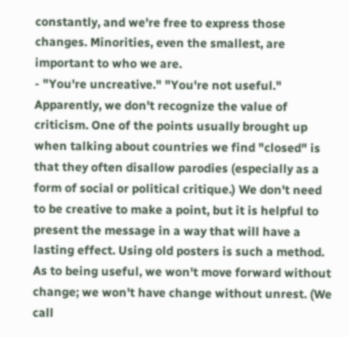constantly, and we're free to express those changes. Minorities, even the smallest, are important to who we are.
- "You're uncreative." "You're not useful." Apparently, we don't recognize the value of criticism. One of the points usually brought up when talking about countries we find "closed" is that they often disallow parodies (especially as a form of social or political critique.) We don't need to be creative to make a point, but it is helpful to present the message in a way that will have a lasting effect. Using old posters is such a method. As to being useful, we won't move forward without change; we won't have change without unrest. (We call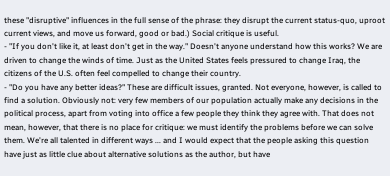these "disruptive" influences in the full sense of the phrase: they disrupt the current status-quo, uproot current views, and move us forward, good or bad.) Social critique is useful.
- "If you don't like it, at least don't get in the way." Doesn't anyone understand how this works? We are driven to change the winds of time. Just as the United States feels pressured to change Iraq, the citizens of the U.S. often feel compelled to change their country.
- "Do you have any better ideas?" These are difficult issues, granted. Not everyone, however, is called to find a solution. Obviously not: very few members of our population actually make any decisions in the political process, apart from voting into office a few people they think they agree with. That does not mean, however, that there is no place for critique: we must identify the problems before we can solve them. We're all talented in different ways ... and I would expect that the people asking this question have just as little clue about alternative solutions as the author, but have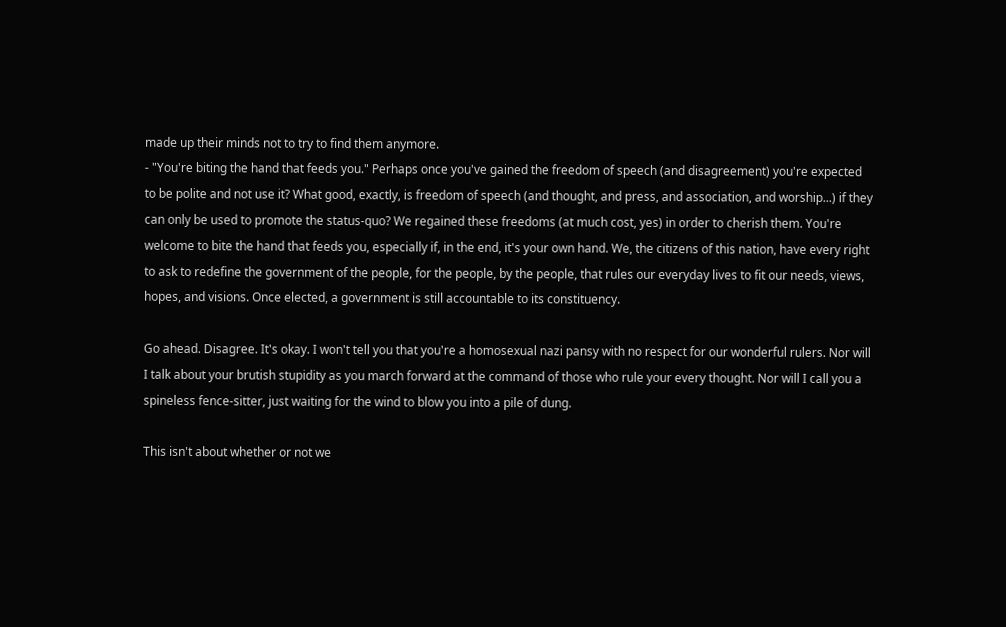made up their minds not to try to find them anymore.
- "You're biting the hand that feeds you." Perhaps once you've gained the freedom of speech (and disagreement) you're expected to be polite and not use it? What good, exactly, is freedom of speech (and thought, and press, and association, and worship...) if they can only be used to promote the status-quo? We regained these freedoms (at much cost, yes) in order to cherish them. You're welcome to bite the hand that feeds you, especially if, in the end, it's your own hand. We, the citizens of this nation, have every right to ask to redefine the government of the people, for the people, by the people, that rules our everyday lives to fit our needs, views, hopes, and visions. Once elected, a government is still accountable to its constituency.

Go ahead. Disagree. It's okay. I won't tell you that you're a homosexual nazi pansy with no respect for our wonderful rulers. Nor will I talk about your brutish stupidity as you march forward at the command of those who rule your every thought. Nor will I call you a spineless fence-sitter, just waiting for the wind to blow you into a pile of dung.

This isn't about whether or not we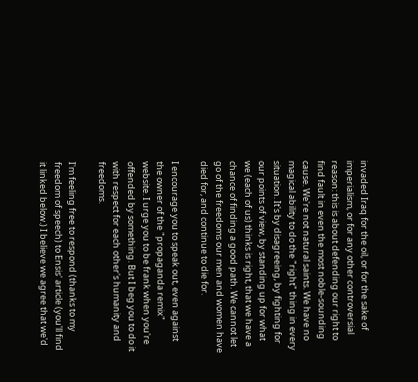invaded Iraq for the oil, or for the sake of imperialism, or for any other controversial reason: this is about defending our right to find fault in even the most noble-sounding cause. We're not natural saints. We have no magical ability to do the "right" thing in every situation. It's by disagreeing, by fighting for our points of view, by standing up for what we (each of us) thinks is right, that we have a chance of finding a good path. We cannot let go of the freedoms our men and women have died for, and continue to die for.

I encourage you to speak out, even against the owner of the "propaganda remix" website. I urge you to be frank when you're offended by something. But I beg you to do it with respect for each other's humanity and freedoms.

I'm feeling free to respond (thanks to my freedom of speech) to Ensis' article (you'll find it linked below.) I believe we agree that we'd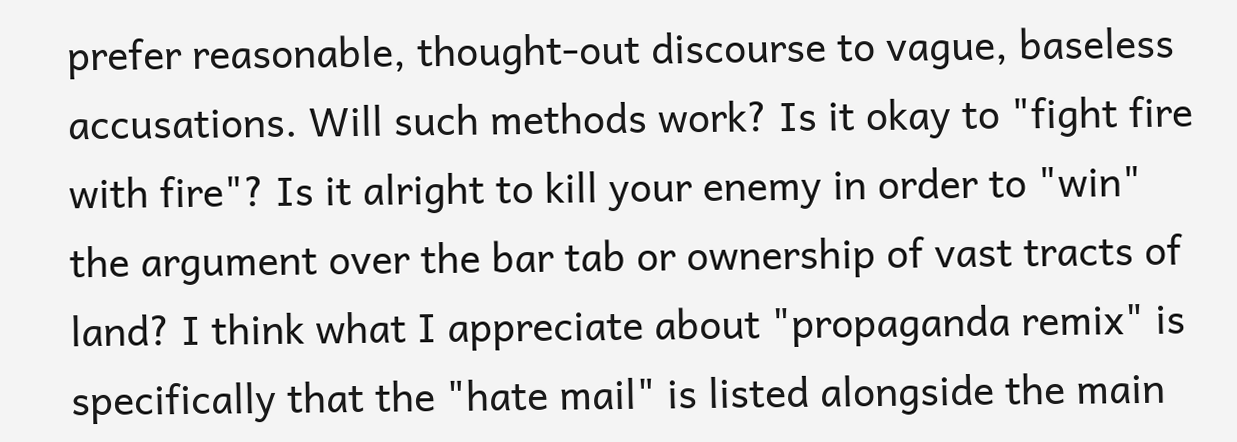prefer reasonable, thought-out discourse to vague, baseless accusations. Will such methods work? Is it okay to "fight fire with fire"? Is it alright to kill your enemy in order to "win" the argument over the bar tab or ownership of vast tracts of land? I think what I appreciate about "propaganda remix" is specifically that the "hate mail" is listed alongside the main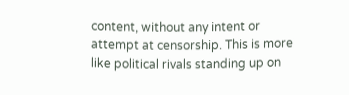content, without any intent or attempt at censorship. This is more like political rivals standing up on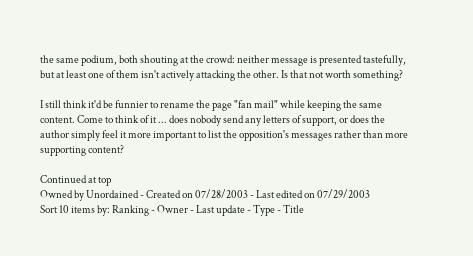the same podium, both shouting at the crowd: neither message is presented tastefully, but at least one of them isn't actively attacking the other. Is that not worth something?

I still think it'd be funnier to rename the page "fan mail" while keeping the same content. Come to think of it ... does nobody send any letters of support, or does the author simply feel it more important to list the opposition's messages rather than more supporting content?

Continued at top
Owned by Unordained - Created on 07/28/2003 - Last edited on 07/29/2003
Sort 10 items by: Ranking - Owner - Last update - Type - Title